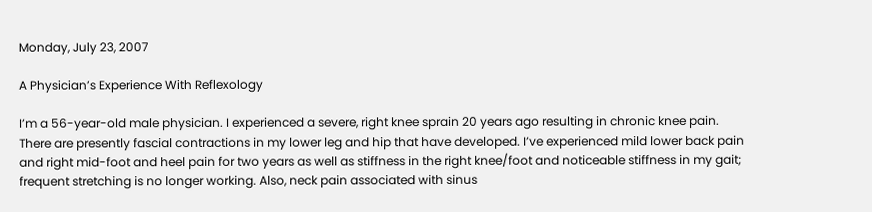Monday, July 23, 2007

A Physician’s Experience With Reflexology

I’m a 56-year-old male physician. I experienced a severe, right knee sprain 20 years ago resulting in chronic knee pain. There are presently fascial contractions in my lower leg and hip that have developed. I’ve experienced mild lower back pain and right mid-foot and heel pain for two years as well as stiffness in the right knee/foot and noticeable stiffness in my gait; frequent stretching is no longer working. Also, neck pain associated with sinus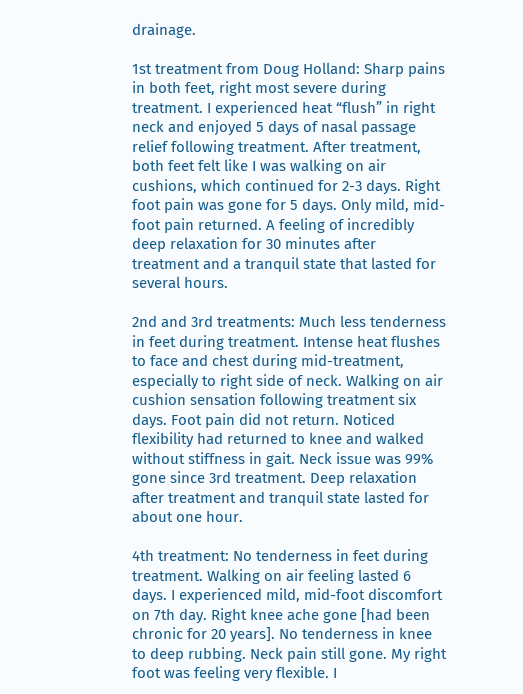drainage.

1st treatment from Doug Holland: Sharp pains in both feet, right most severe during treatment. I experienced heat “flush” in right neck and enjoyed 5 days of nasal passage relief following treatment. After treatment, both feet felt like I was walking on air cushions, which continued for 2-3 days. Right foot pain was gone for 5 days. Only mild, mid-foot pain returned. A feeling of incredibly deep relaxation for 30 minutes after treatment and a tranquil state that lasted for several hours.

2nd and 3rd treatments: Much less tenderness in feet during treatment. Intense heat flushes to face and chest during mid-treatment, especially to right side of neck. Walking on air cushion sensation following treatment six days. Foot pain did not return. Noticed flexibility had returned to knee and walked without stiffness in gait. Neck issue was 99% gone since 3rd treatment. Deep relaxation after treatment and tranquil state lasted for about one hour.

4th treatment: No tenderness in feet during treatment. Walking on air feeling lasted 6 days. I experienced mild, mid-foot discomfort on 7th day. Right knee ache gone [had been chronic for 20 years]. No tenderness in knee to deep rubbing. Neck pain still gone. My right foot was feeling very flexible. I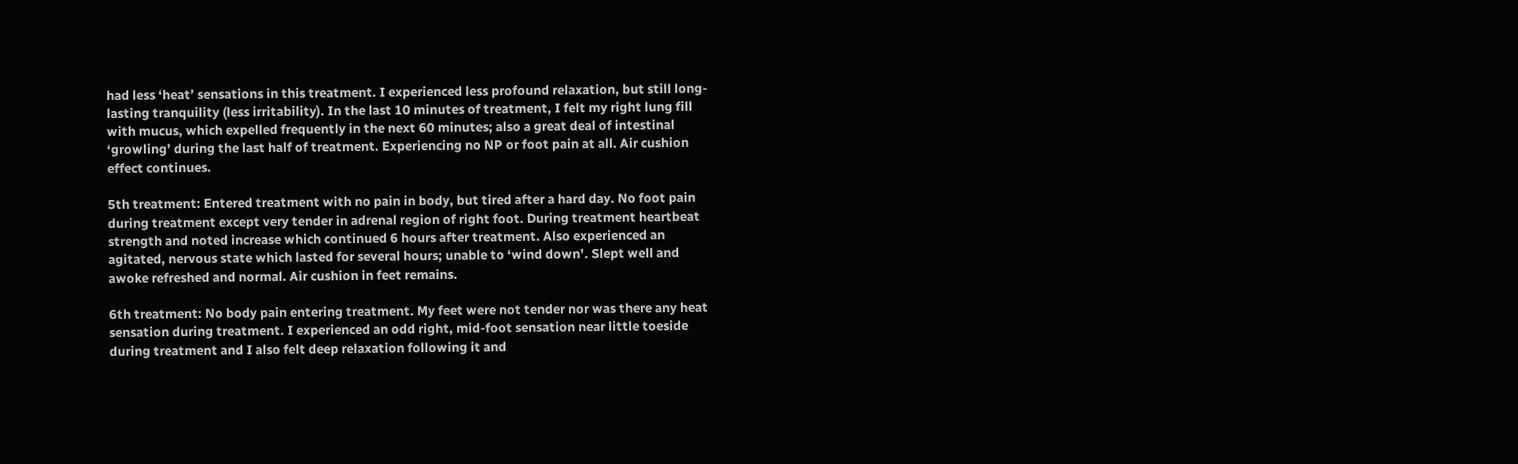had less ‘heat’ sensations in this treatment. I experienced less profound relaxation, but still long-lasting tranquility (less irritability). In the last 10 minutes of treatment, I felt my right lung fill with mucus, which expelled frequently in the next 60 minutes; also a great deal of intestinal ‘growling’ during the last half of treatment. Experiencing no NP or foot pain at all. Air cushion effect continues.

5th treatment: Entered treatment with no pain in body, but tired after a hard day. No foot pain during treatment except very tender in adrenal region of right foot. During treatment heartbeat strength and noted increase which continued 6 hours after treatment. Also experienced an agitated, nervous state which lasted for several hours; unable to ‘wind down’. Slept well and awoke refreshed and normal. Air cushion in feet remains.

6th treatment: No body pain entering treatment. My feet were not tender nor was there any heat sensation during treatment. I experienced an odd right, mid-foot sensation near little toeside during treatment and I also felt deep relaxation following it and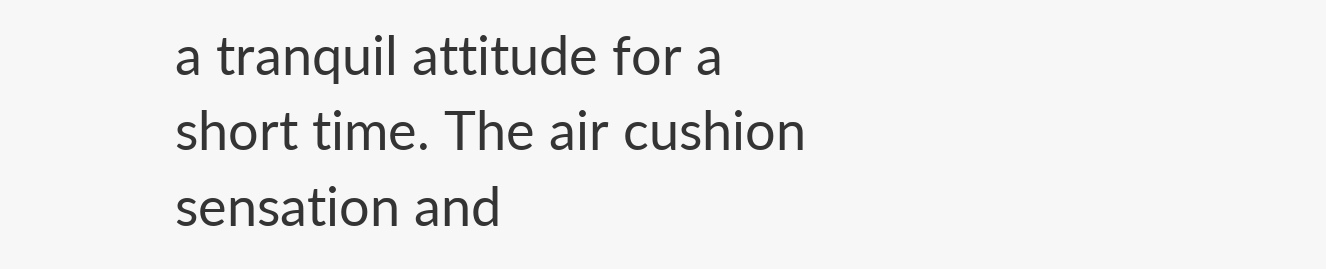a tranquil attitude for a short time. The air cushion sensation and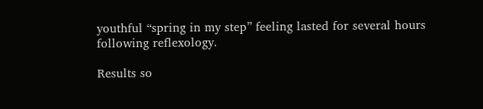youthful “spring in my step” feeling lasted for several hours following reflexology.

Results so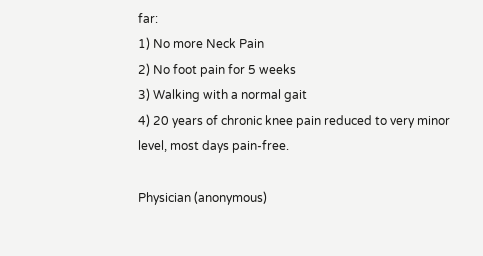far:
1) No more Neck Pain
2) No foot pain for 5 weeks
3) Walking with a normal gait
4) 20 years of chronic knee pain reduced to very minor level, most days pain-free.

Physician (anonymous)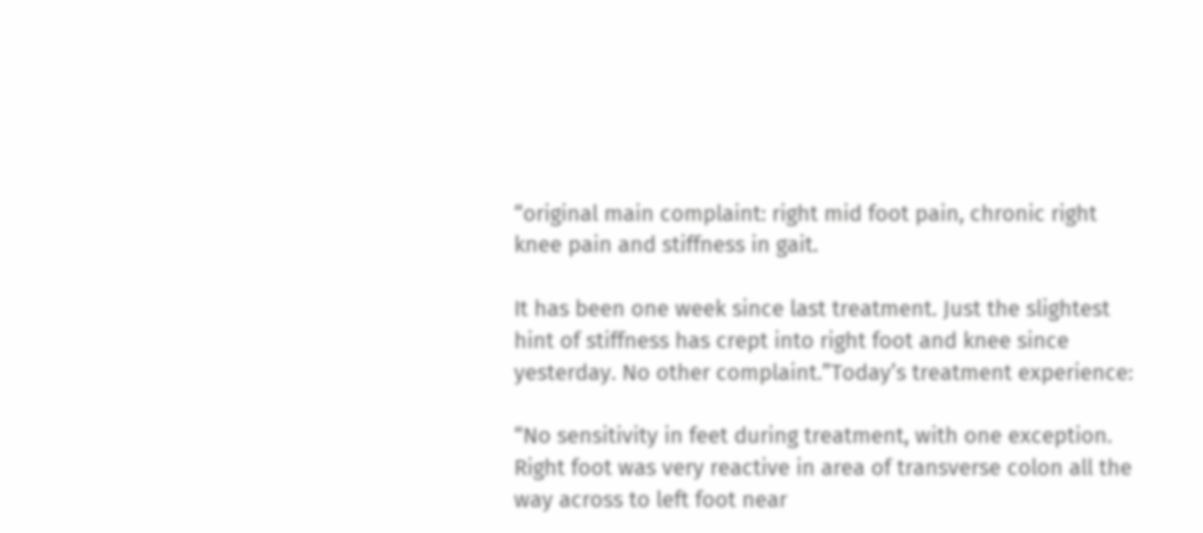“original main complaint: right mid foot pain, chronic right knee pain and stiffness in gait.

It has been one week since last treatment. Just the slightest hint of stiffness has crept into right foot and knee since yesterday. No other complaint.”Today’s treatment experience:

“No sensitivity in feet during treatment, with one exception. Right foot was very reactive in area of transverse colon all the way across to left foot near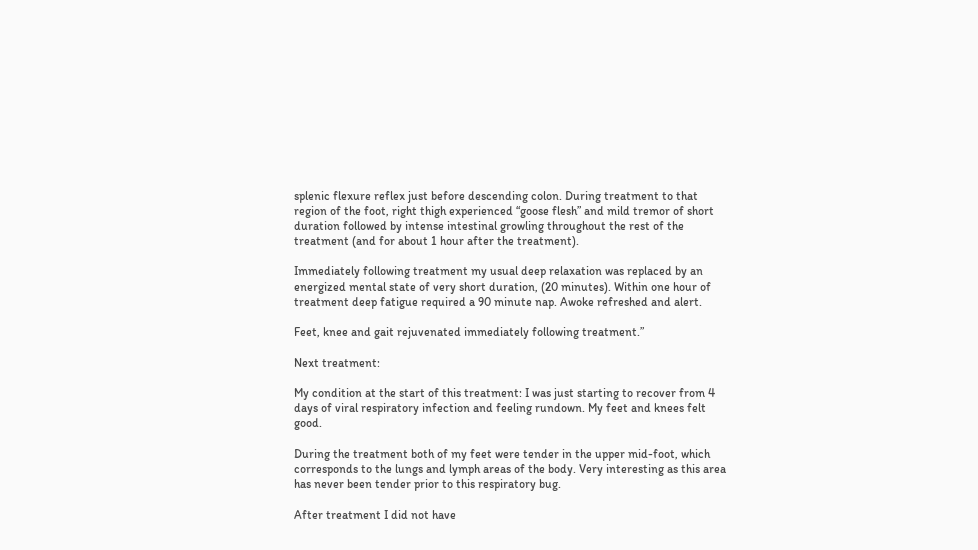splenic flexure reflex just before descending colon. During treatment to that region of the foot, right thigh experienced “goose flesh” and mild tremor of short duration followed by intense intestinal growling throughout the rest of the treatment (and for about 1 hour after the treatment).

Immediately following treatment my usual deep relaxation was replaced by an energized mental state of very short duration, (20 minutes). Within one hour of treatment deep fatigue required a 90 minute nap. Awoke refreshed and alert.

Feet, knee and gait rejuvenated immediately following treatment.”

Next treatment:

My condition at the start of this treatment: I was just starting to recover from 4 days of viral respiratory infection and feeling rundown. My feet and knees felt good.

During the treatment both of my feet were tender in the upper mid-foot, which corresponds to the lungs and lymph areas of the body. Very interesting as this area has never been tender prior to this respiratory bug.

After treatment I did not have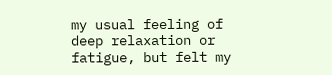my usual feeling of deep relaxation or fatigue, but felt my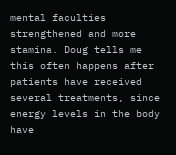mental faculties strengthened and more stamina. Doug tells me this often happens after patients have received several treatments, since energy levels in the body have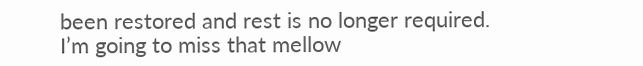been restored and rest is no longer required. I’m going to miss that mellow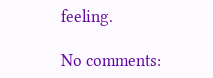feeling.

No comments: